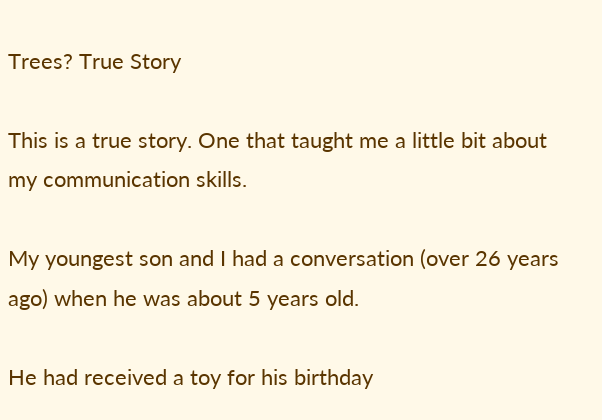Trees? True Story

This is a true story. One that taught me a little bit about my communication skills.

My youngest son and I had a conversation (over 26 years ago) when he was about 5 years old.

He had received a toy for his birthday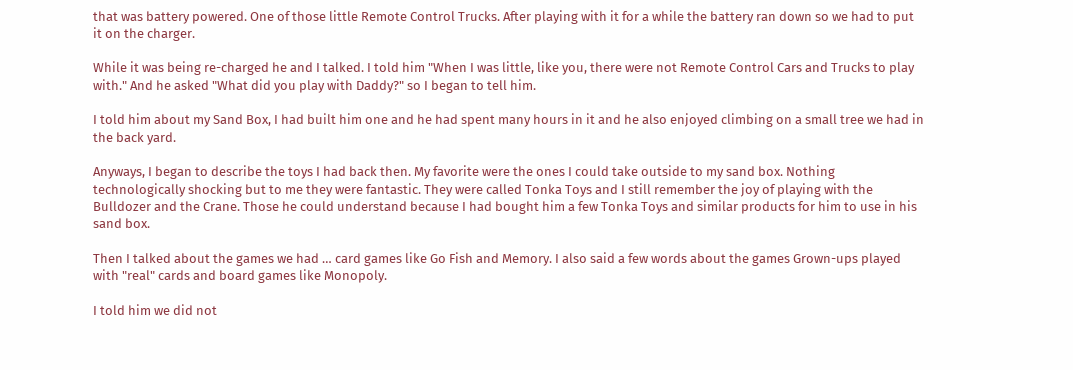that was battery powered. One of those little Remote Control Trucks. After playing with it for a while the battery ran down so we had to put it on the charger.

While it was being re-charged he and I talked. I told him "When I was little, like you, there were not Remote Control Cars and Trucks to play with." And he asked "What did you play with Daddy?" so I began to tell him.

I told him about my Sand Box, I had built him one and he had spent many hours in it and he also enjoyed climbing on a small tree we had in the back yard.

Anyways, I began to describe the toys I had back then. My favorite were the ones I could take outside to my sand box. Nothing technologically shocking but to me they were fantastic. They were called Tonka Toys and I still remember the joy of playing with the Bulldozer and the Crane. Those he could understand because I had bought him a few Tonka Toys and similar products for him to use in his sand box.

Then I talked about the games we had … card games like Go Fish and Memory. I also said a few words about the games Grown-ups played with "real" cards and board games like Monopoly.

I told him we did not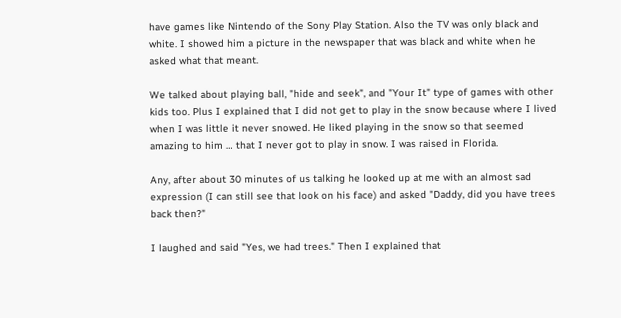have games like Nintendo of the Sony Play Station. Also the TV was only black and white. I showed him a picture in the newspaper that was black and white when he asked what that meant.

We talked about playing ball, "hide and seek", and "Your It" type of games with other kids too. Plus I explained that I did not get to play in the snow because where I lived when I was little it never snowed. He liked playing in the snow so that seemed amazing to him … that I never got to play in snow. I was raised in Florida.

Any, after about 30 minutes of us talking he looked up at me with an almost sad expression (I can still see that look on his face) and asked "Daddy, did you have trees back then?"

I laughed and said "Yes, we had trees." Then I explained that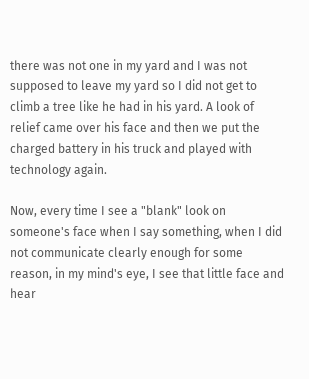there was not one in my yard and I was not supposed to leave my yard so I did not get to climb a tree like he had in his yard. A look of relief came over his face and then we put the charged battery in his truck and played with technology again.

Now, every time I see a "blank" look on someone's face when I say something, when I did not communicate clearly enough for some reason, in my mind's eye, I see that little face and hear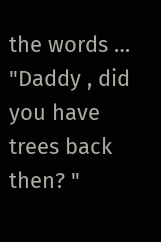the words … "Daddy , did you have trees back then? "